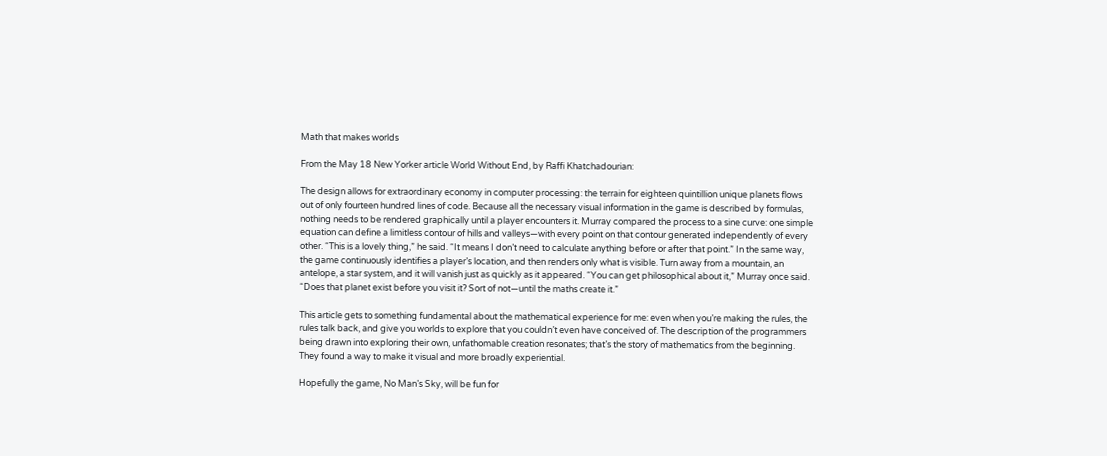Math that makes worlds

From the May 18 New Yorker article World Without End, by Raffi Khatchadourian:

The design allows for extraordinary economy in computer processing: the terrain for eighteen quintillion unique planets flows out of only fourteen hundred lines of code. Because all the necessary visual information in the game is described by formulas, nothing needs to be rendered graphically until a player encounters it. Murray compared the process to a sine curve: one simple equation can define a limitless contour of hills and valleys—with every point on that contour generated independently of every other. “This is a lovely thing,” he said. “It means I don’t need to calculate anything before or after that point.” In the same way, the game continuously identifies a player’s location, and then renders only what is visible. Turn away from a mountain, an antelope, a star system, and it will vanish just as quickly as it appeared. “You can get philosophical about it,” Murray once said. “Does that planet exist before you visit it? Sort of not—until the maths create it.”

This article gets to something fundamental about the mathematical experience for me: even when you’re making the rules, the rules talk back, and give you worlds to explore that you couldn’t even have conceived of. The description of the programmers being drawn into exploring their own, unfathomable creation resonates; that’s the story of mathematics from the beginning. They found a way to make it visual and more broadly experiential.

Hopefully the game, No Man’s Sky, will be fun for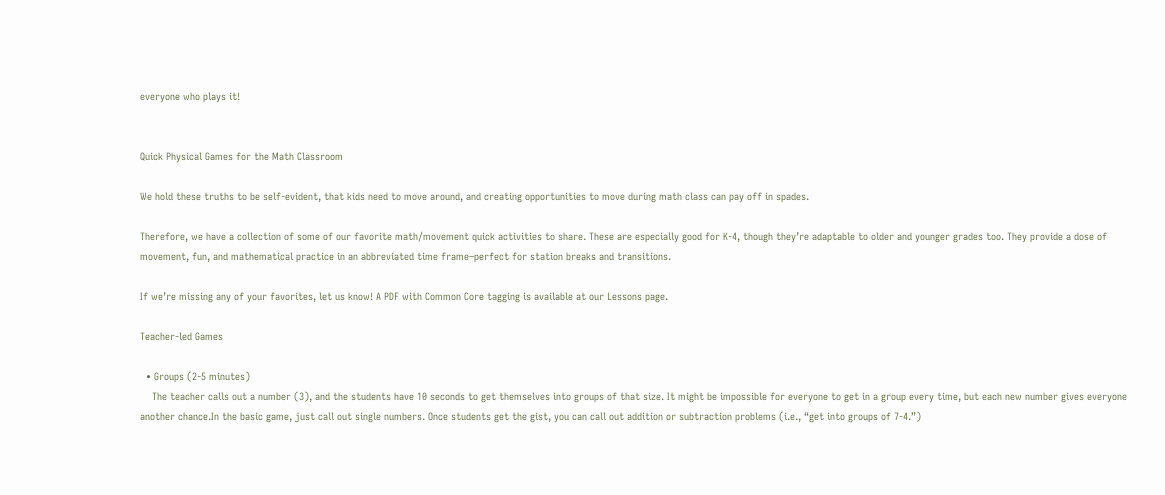everyone who plays it!


Quick Physical Games for the Math Classroom

We hold these truths to be self-evident, that kids need to move around, and creating opportunities to move during math class can pay off in spades.

Therefore, we have a collection of some of our favorite math/movement quick activities to share. These are especially good for K-4, though they’re adaptable to older and younger grades too. They provide a dose of movement, fun, and mathematical practice in an abbreviated time frame–perfect for station breaks and transitions.

If we’re missing any of your favorites, let us know! A PDF with Common Core tagging is available at our Lessons page.

Teacher-led Games

  • Groups (2-5 minutes)
    The teacher calls out a number (3), and the students have 10 seconds to get themselves into groups of that size. It might be impossible for everyone to get in a group every time, but each new number gives everyone another chance.In the basic game, just call out single numbers. Once students get the gist, you can call out addition or subtraction problems (i.e., “get into groups of 7-4.”)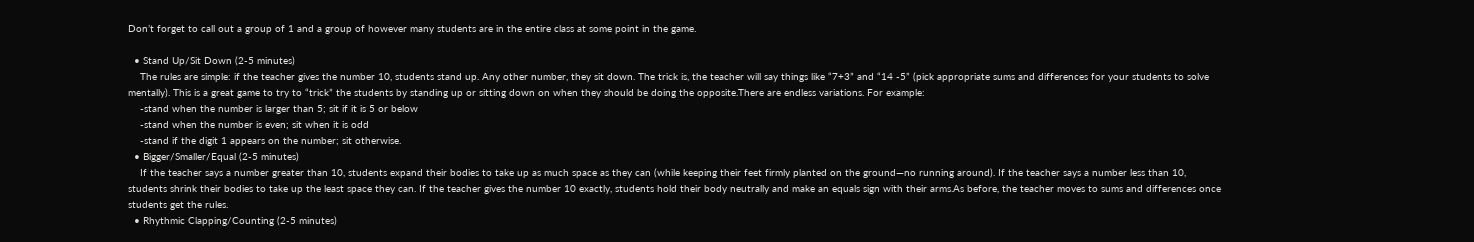Don’t forget to call out a group of 1 and a group of however many students are in the entire class at some point in the game.

  • Stand Up/Sit Down (2-5 minutes)
    The rules are simple: if the teacher gives the number 10, students stand up. Any other number, they sit down. The trick is, the teacher will say things like “7+3” and “14 -5” (pick appropriate sums and differences for your students to solve mentally). This is a great game to try to “trick” the students by standing up or sitting down on when they should be doing the opposite.There are endless variations. For example:
    -stand when the number is larger than 5; sit if it is 5 or below
    -stand when the number is even; sit when it is odd
    -stand if the digit 1 appears on the number; sit otherwise.
  • Bigger/Smaller/Equal (2-5 minutes)
    If the teacher says a number greater than 10, students expand their bodies to take up as much space as they can (while keeping their feet firmly planted on the ground—no running around). If the teacher says a number less than 10, students shrink their bodies to take up the least space they can. If the teacher gives the number 10 exactly, students hold their body neutrally and make an equals sign with their arms.As before, the teacher moves to sums and differences once students get the rules.
  • Rhythmic Clapping/Counting (2-5 minutes)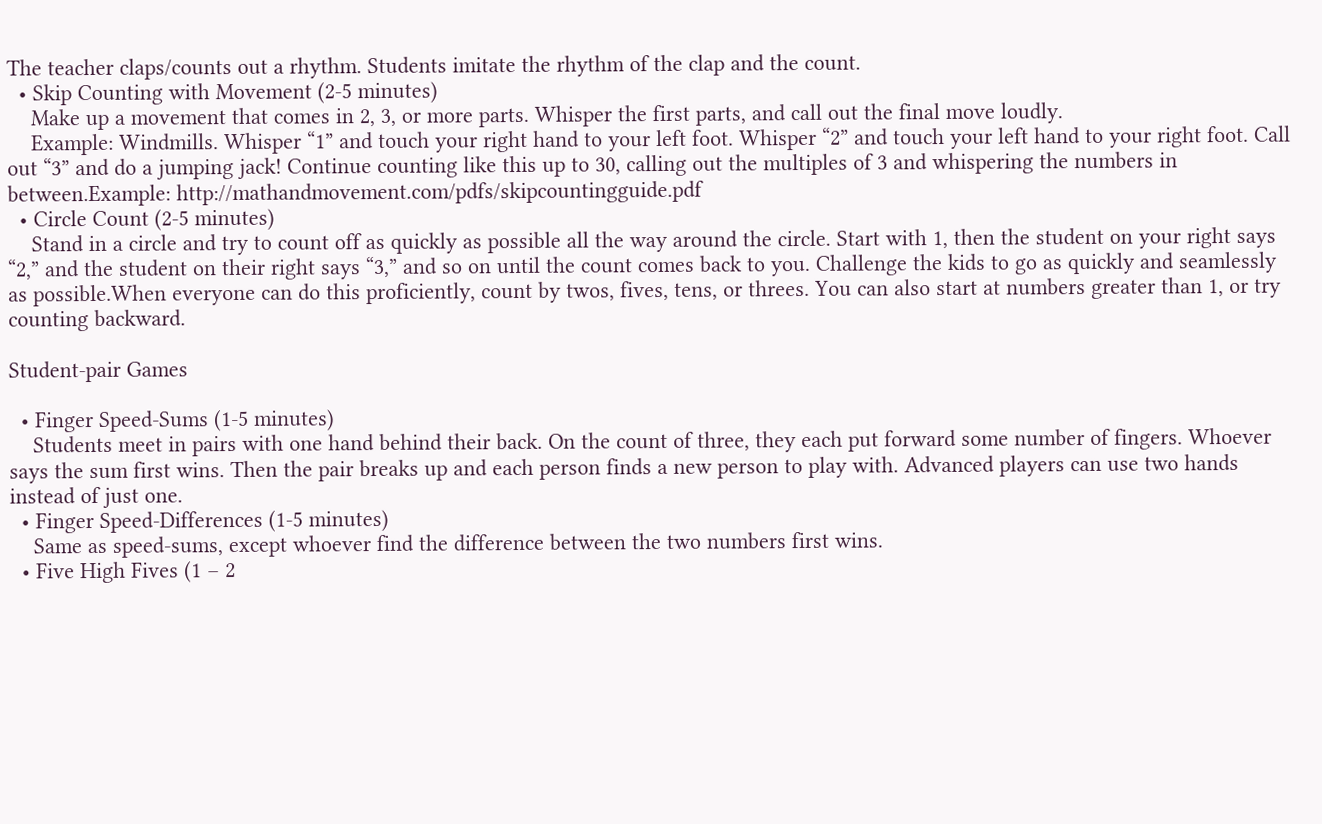The teacher claps/counts out a rhythm. Students imitate the rhythm of the clap and the count.
  • Skip Counting with Movement (2-5 minutes)
    Make up a movement that comes in 2, 3, or more parts. Whisper the first parts, and call out the final move loudly.
    Example: Windmills. Whisper “1” and touch your right hand to your left foot. Whisper “2” and touch your left hand to your right foot. Call out “3” and do a jumping jack! Continue counting like this up to 30, calling out the multiples of 3 and whispering the numbers in between.Example: http://mathandmovement.com/pdfs/skipcountingguide.pdf
  • Circle Count (2-5 minutes)
    Stand in a circle and try to count off as quickly as possible all the way around the circle. Start with 1, then the student on your right says “2,” and the student on their right says “3,” and so on until the count comes back to you. Challenge the kids to go as quickly and seamlessly as possible.When everyone can do this proficiently, count by twos, fives, tens, or threes. You can also start at numbers greater than 1, or try counting backward.

Student-pair Games

  • Finger Speed-Sums (1-5 minutes)
    Students meet in pairs with one hand behind their back. On the count of three, they each put forward some number of fingers. Whoever says the sum first wins. Then the pair breaks up and each person finds a new person to play with. Advanced players can use two hands instead of just one.
  • Finger Speed-Differences (1-5 minutes)
    Same as speed-sums, except whoever find the difference between the two numbers first wins.
  • Five High Fives (1 – 2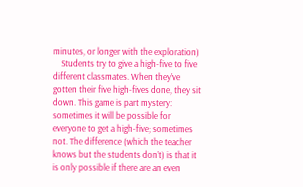minutes, or longer with the exploration)
    Students try to give a high-five to five different classmates. When they’ve gotten their five high-fives done, they sit down. This game is part mystery: sometimes it will be possible for everyone to get a high-five; sometimes not. The difference (which the teacher knows but the students don’t) is that it is only possible if there are an even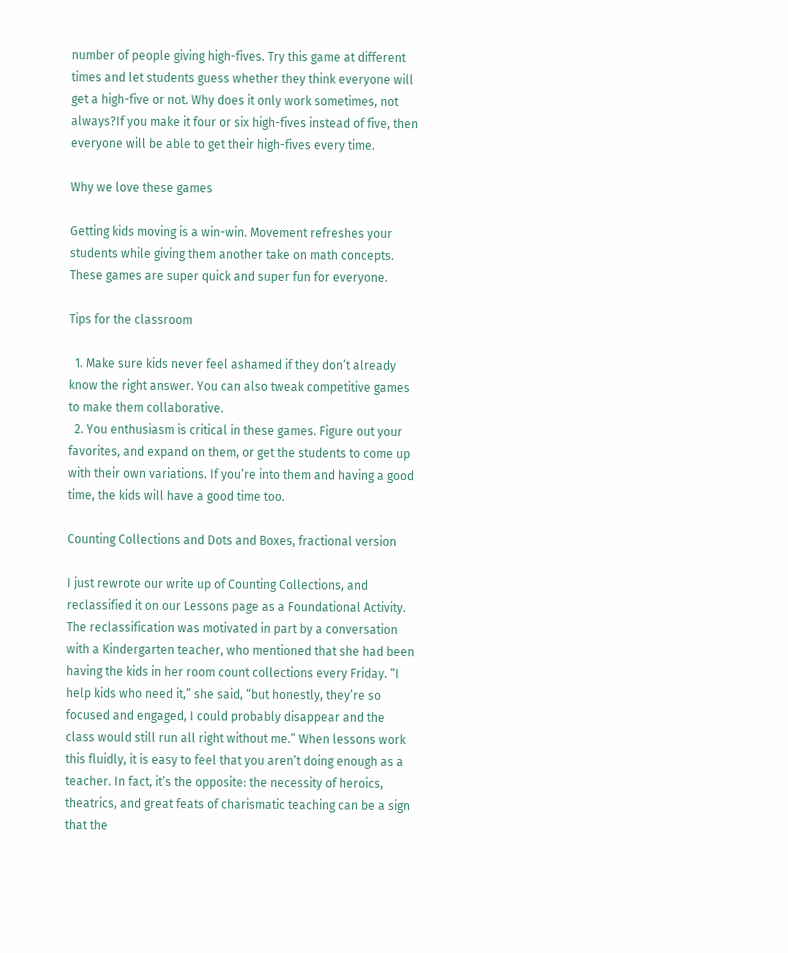number of people giving high-fives. Try this game at different times and let students guess whether they think everyone will get a high-five or not. Why does it only work sometimes, not always?If you make it four or six high-fives instead of five, then everyone will be able to get their high-fives every time.

Why we love these games

Getting kids moving is a win-win. Movement refreshes your students while giving them another take on math concepts. These games are super quick and super fun for everyone.

Tips for the classroom

  1. Make sure kids never feel ashamed if they don’t already know the right answer. You can also tweak competitive games to make them collaborative.
  2. You enthusiasm is critical in these games. Figure out your favorites, and expand on them, or get the students to come up with their own variations. If you’re into them and having a good time, the kids will have a good time too.

Counting Collections and Dots and Boxes, fractional version

I just rewrote our write up of Counting Collections, and reclassified it on our Lessons page as a Foundational Activity. The reclassification was motivated in part by a conversation with a Kindergarten teacher, who mentioned that she had been having the kids in her room count collections every Friday. “I help kids who need it,” she said, “but honestly, they’re so focused and engaged, I could probably disappear and the class would still run all right without me.” When lessons work this fluidly, it is easy to feel that you aren’t doing enough as a teacher. In fact, it’s the opposite: the necessity of heroics, theatrics, and great feats of charismatic teaching can be a sign that the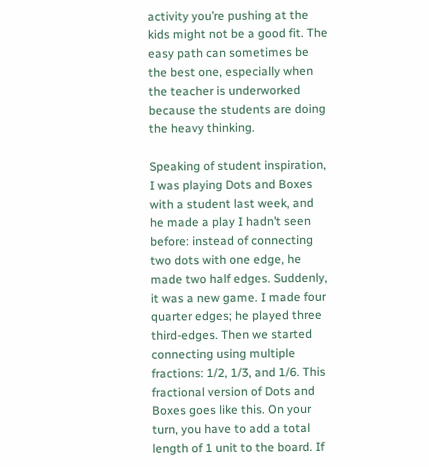activity you’re pushing at the kids might not be a good fit. The easy path can sometimes be the best one, especially when the teacher is underworked because the students are doing the heavy thinking.

Speaking of student inspiration, I was playing Dots and Boxes with a student last week, and he made a play I hadn’t seen before: instead of connecting two dots with one edge, he made two half edges. Suddenly, it was a new game. I made four quarter edges; he played three third-edges. Then we started connecting using multiple fractions: 1/2, 1/3, and 1/6. This fractional version of Dots and Boxes goes like this. On your turn, you have to add a total length of 1 unit to the board. If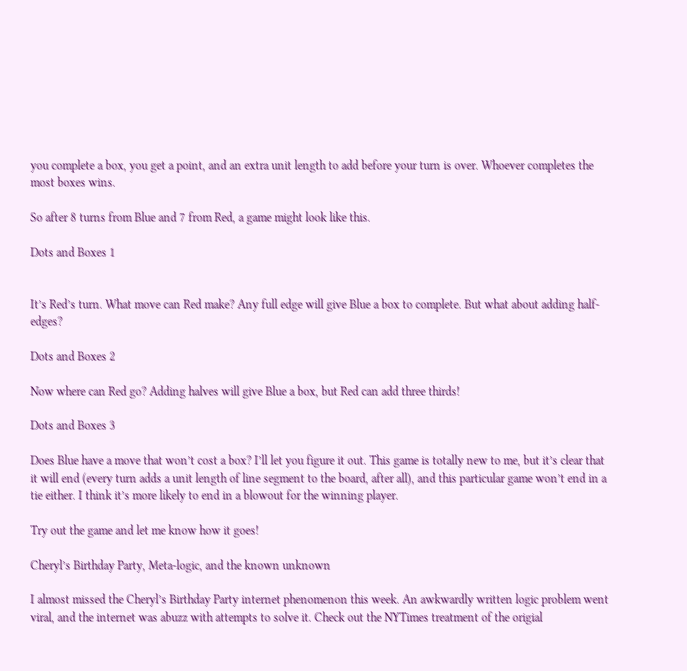you complete a box, you get a point, and an extra unit length to add before your turn is over. Whoever completes the most boxes wins.

So after 8 turns from Blue and 7 from Red, a game might look like this.

Dots and Boxes 1


It’s Red’s turn. What move can Red make? Any full edge will give Blue a box to complete. But what about adding half-edges?

Dots and Boxes 2

Now where can Red go? Adding halves will give Blue a box, but Red can add three thirds!

Dots and Boxes 3

Does Blue have a move that won’t cost a box? I’ll let you figure it out. This game is totally new to me, but it’s clear that it will end (every turn adds a unit length of line segment to the board, after all), and this particular game won’t end in a tie either. I think it’s more likely to end in a blowout for the winning player.

Try out the game and let me know how it goes!

Cheryl’s Birthday Party, Meta-logic, and the known unknown

I almost missed the Cheryl’s Birthday Party internet phenomenon this week. An awkwardly written logic problem went viral, and the internet was abuzz with attempts to solve it. Check out the NYTimes treatment of the origial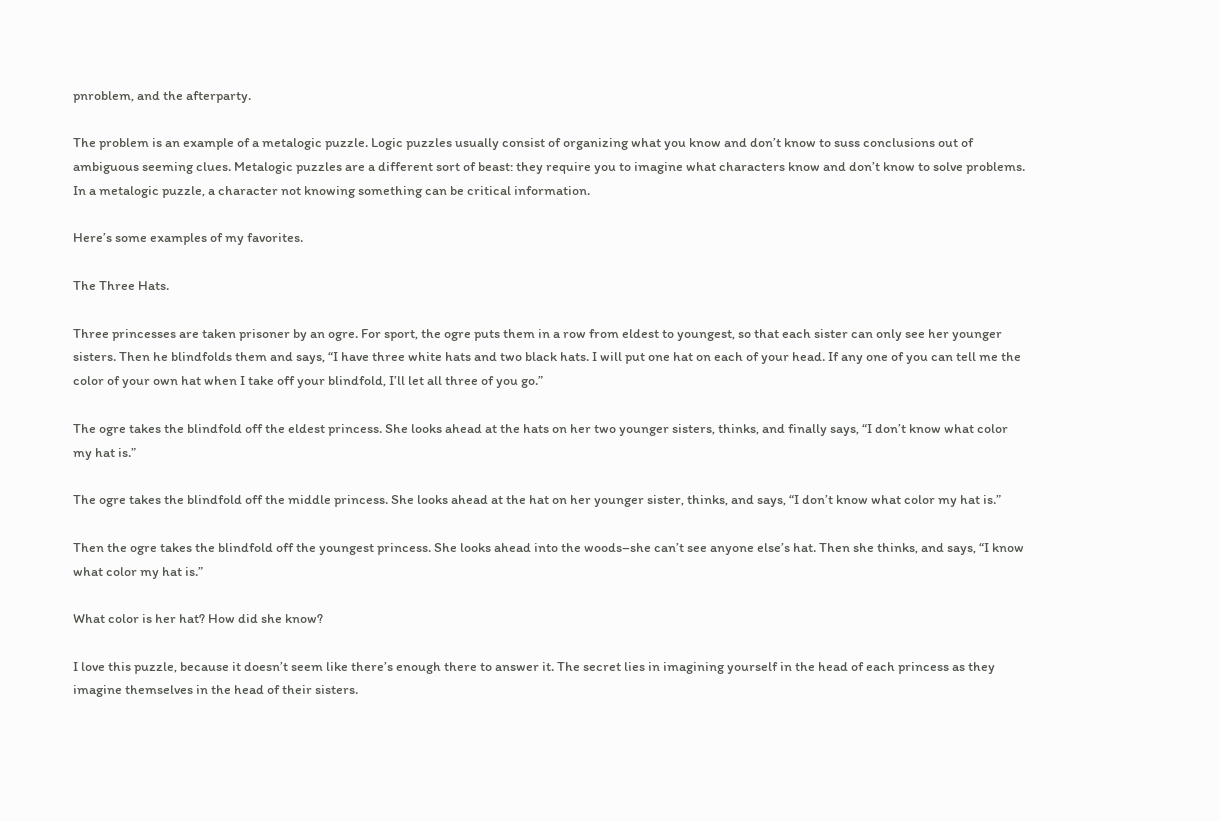pnroblem, and the afterparty.

The problem is an example of a metalogic puzzle. Logic puzzles usually consist of organizing what you know and don’t know to suss conclusions out of ambiguous seeming clues. Metalogic puzzles are a different sort of beast: they require you to imagine what characters know and don’t know to solve problems. In a metalogic puzzle, a character not knowing something can be critical information.

Here’s some examples of my favorites.

The Three Hats.

Three princesses are taken prisoner by an ogre. For sport, the ogre puts them in a row from eldest to youngest, so that each sister can only see her younger sisters. Then he blindfolds them and says, “I have three white hats and two black hats. I will put one hat on each of your head. If any one of you can tell me the color of your own hat when I take off your blindfold, I’ll let all three of you go.”

The ogre takes the blindfold off the eldest princess. She looks ahead at the hats on her two younger sisters, thinks, and finally says, “I don’t know what color my hat is.”

The ogre takes the blindfold off the middle princess. She looks ahead at the hat on her younger sister, thinks, and says, “I don’t know what color my hat is.”

Then the ogre takes the blindfold off the youngest princess. She looks ahead into the woods–she can’t see anyone else’s hat. Then she thinks, and says, “I know what color my hat is.”

What color is her hat? How did she know?

I love this puzzle, because it doesn’t seem like there’s enough there to answer it. The secret lies in imagining yourself in the head of each princess as they imagine themselves in the head of their sisters.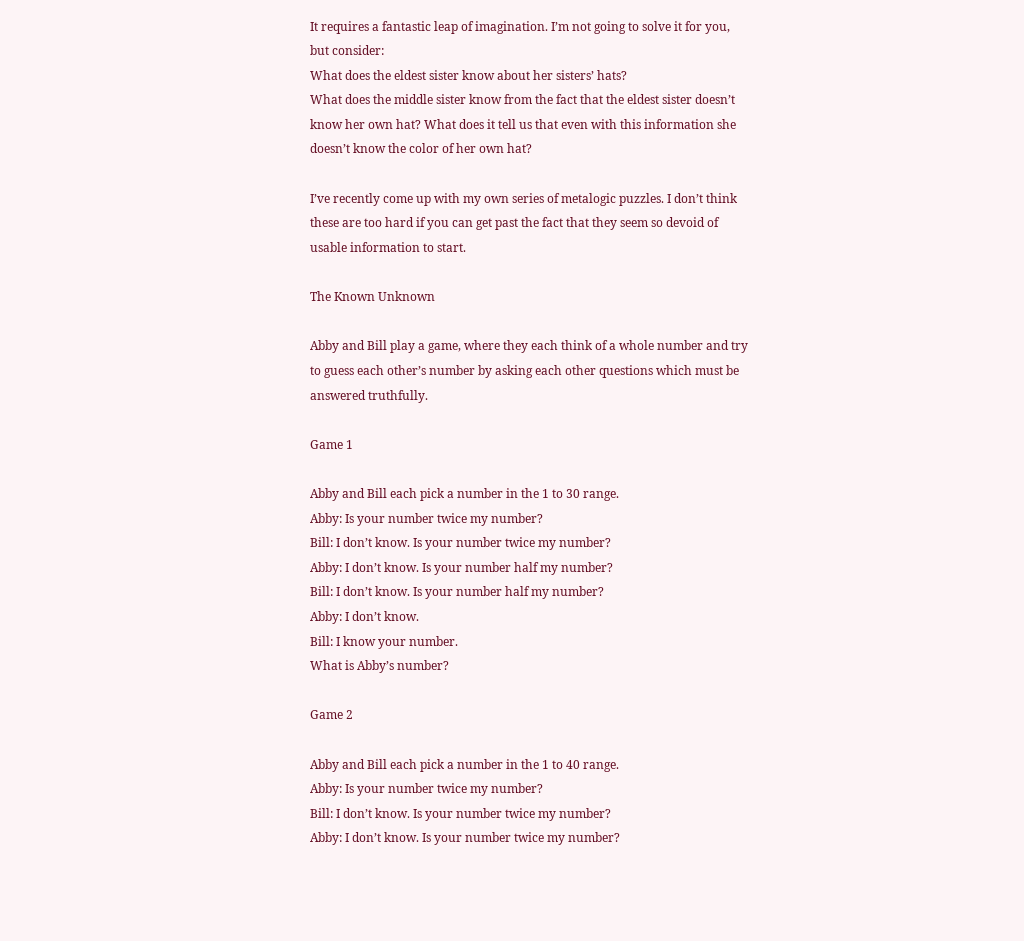It requires a fantastic leap of imagination. I’m not going to solve it for you, but consider:
What does the eldest sister know about her sisters’ hats?
What does the middle sister know from the fact that the eldest sister doesn’t know her own hat? What does it tell us that even with this information she doesn’t know the color of her own hat?

I’ve recently come up with my own series of metalogic puzzles. I don’t think these are too hard if you can get past the fact that they seem so devoid of usable information to start.

The Known Unknown

Abby and Bill play a game, where they each think of a whole number and try to guess each other’s number by asking each other questions which must be answered truthfully.

Game 1

Abby and Bill each pick a number in the 1 to 30 range.
Abby: Is your number twice my number?
Bill: I don’t know. Is your number twice my number?
Abby: I don’t know. Is your number half my number?
Bill: I don’t know. Is your number half my number?
Abby: I don’t know.
Bill: I know your number.
What is Abby’s number?

Game 2

Abby and Bill each pick a number in the 1 to 40 range.
Abby: Is your number twice my number?
Bill: I don’t know. Is your number twice my number?
Abby: I don’t know. Is your number twice my number?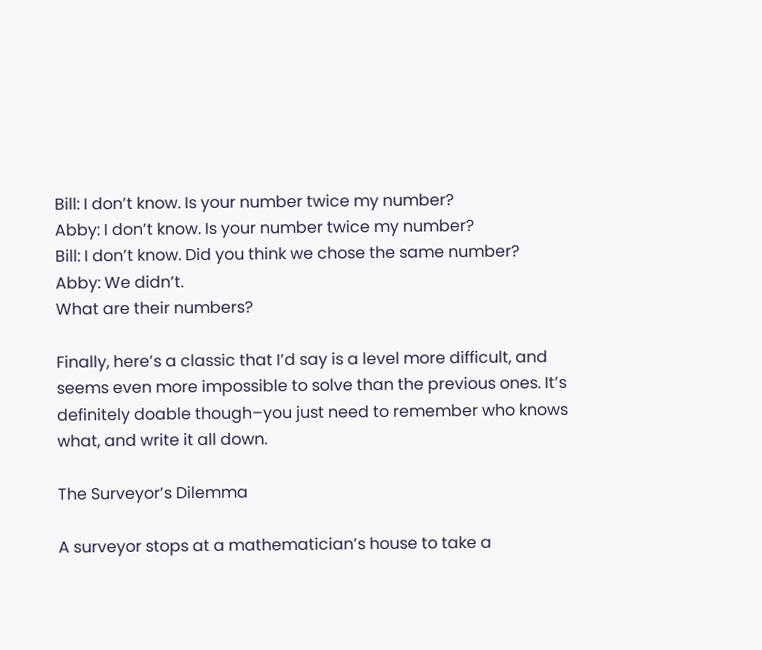Bill: I don’t know. Is your number twice my number?
Abby: I don’t know. Is your number twice my number?
Bill: I don’t know. Did you think we chose the same number?
Abby: We didn’t.
What are their numbers?

Finally, here’s a classic that I’d say is a level more difficult, and seems even more impossible to solve than the previous ones. It’s definitely doable though–you just need to remember who knows what, and write it all down.

The Surveyor’s Dilemma

A surveyor stops at a mathematician’s house to take a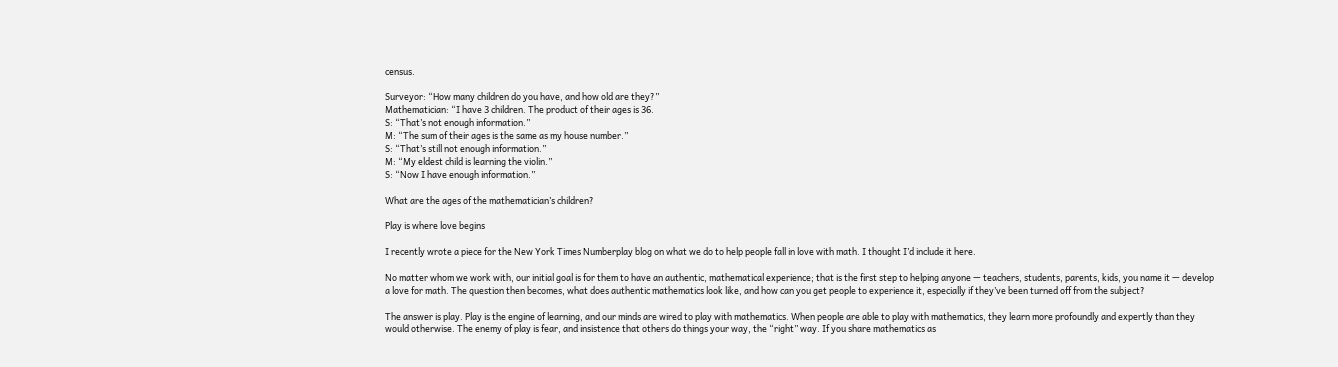census.

Surveyor: “How many children do you have, and how old are they?”
Mathematician: “I have 3 children. The product of their ages is 36.
S: “That’s not enough information.”
M: “The sum of their ages is the same as my house number.”
S: “That’s still not enough information.”
M: “My eldest child is learning the violin.”
S: “Now I have enough information.”

What are the ages of the mathematician’s children?

Play is where love begins

I recently wrote a piece for the New York Times Numberplay blog on what we do to help people fall in love with math. I thought I’d include it here.

No matter whom we work with, our initial goal is for them to have an authentic, mathematical experience; that is the first step to helping anyone — teachers, students, parents, kids, you name it — develop a love for math. The question then becomes, what does authentic mathematics look like, and how can you get people to experience it, especially if they’ve been turned off from the subject?

The answer is play. Play is the engine of learning, and our minds are wired to play with mathematics. When people are able to play with mathematics, they learn more profoundly and expertly than they would otherwise. The enemy of play is fear, and insistence that others do things your way, the “right” way. If you share mathematics as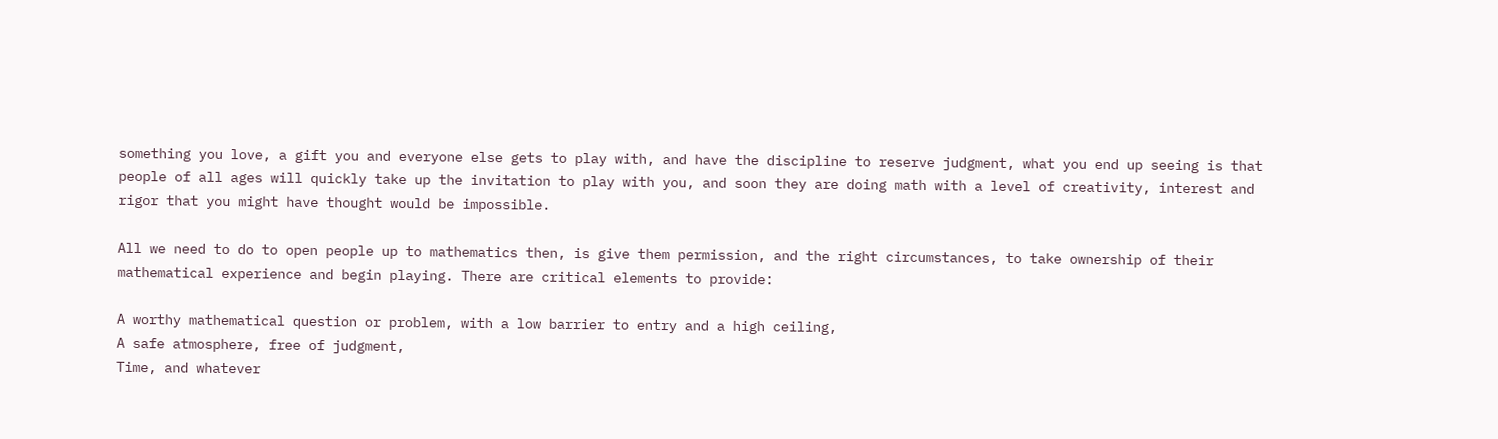something you love, a gift you and everyone else gets to play with, and have the discipline to reserve judgment, what you end up seeing is that people of all ages will quickly take up the invitation to play with you, and soon they are doing math with a level of creativity, interest and rigor that you might have thought would be impossible.

All we need to do to open people up to mathematics then, is give them permission, and the right circumstances, to take ownership of their mathematical experience and begin playing. There are critical elements to provide:

A worthy mathematical question or problem, with a low barrier to entry and a high ceiling,
A safe atmosphere, free of judgment,
Time, and whatever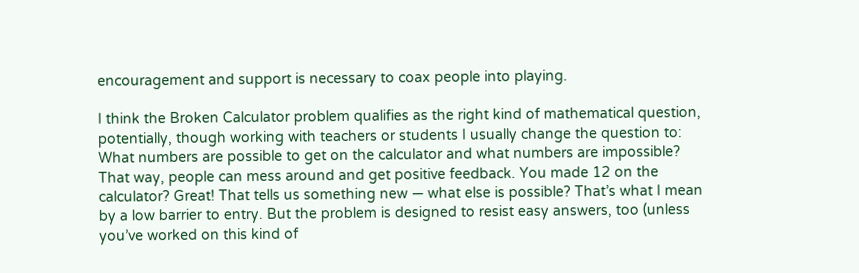encouragement and support is necessary to coax people into playing.

I think the Broken Calculator problem qualifies as the right kind of mathematical question, potentially, though working with teachers or students I usually change the question to: What numbers are possible to get on the calculator and what numbers are impossible? That way, people can mess around and get positive feedback. You made 12 on the calculator? Great! That tells us something new — what else is possible? That’s what I mean by a low barrier to entry. But the problem is designed to resist easy answers, too (unless you’ve worked on this kind of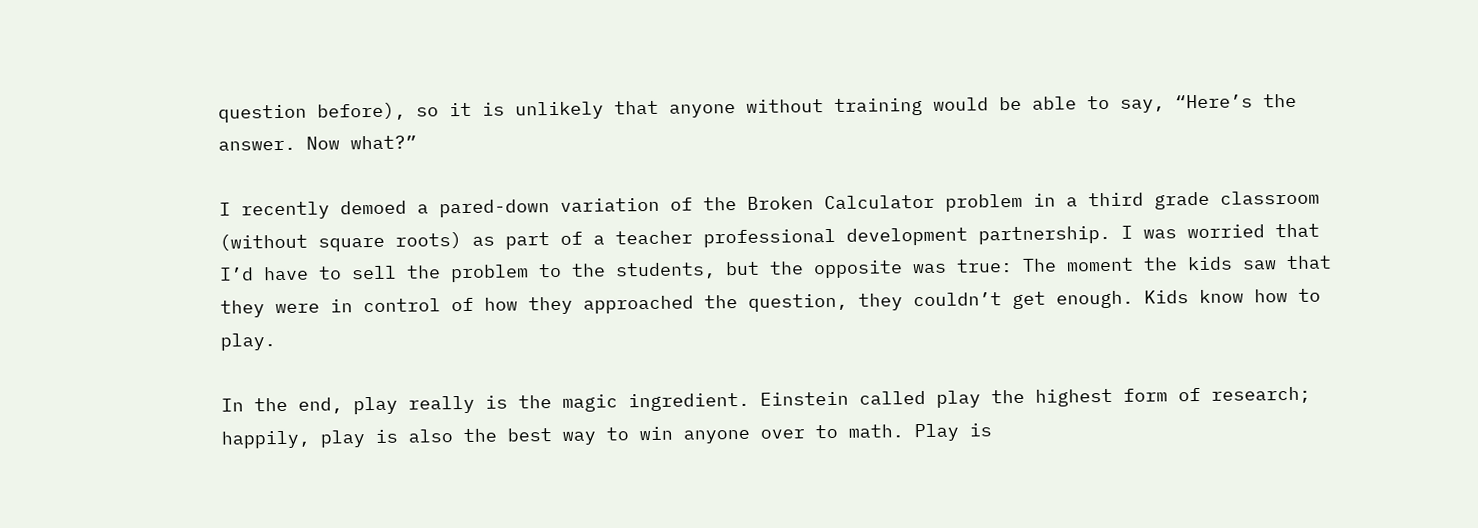question before), so it is unlikely that anyone without training would be able to say, “Here’s the answer. Now what?”

I recently demoed a pared-down variation of the Broken Calculator problem in a third grade classroom (without square roots) as part of a teacher professional development partnership. I was worried that I’d have to sell the problem to the students, but the opposite was true: The moment the kids saw that they were in control of how they approached the question, they couldn’t get enough. Kids know how to play.

In the end, play really is the magic ingredient. Einstein called play the highest form of research; happily, play is also the best way to win anyone over to math. Play is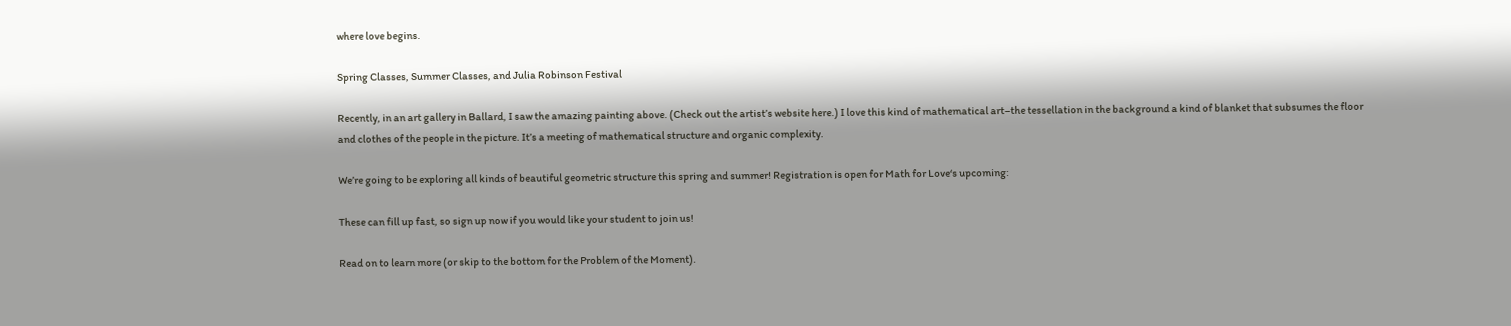where love begins.

Spring Classes, Summer Classes, and Julia Robinson Festival

Recently, in an art gallery in Ballard, I saw the amazing painting above. (Check out the artist’s website here.) I love this kind of mathematical art–the tessellation in the background a kind of blanket that subsumes the floor and clothes of the people in the picture. It’s a meeting of mathematical structure and organic complexity.

We’re going to be exploring all kinds of beautiful geometric structure this spring and summer! Registration is open for Math for Love‘s upcoming:

These can fill up fast, so sign up now if you would like your student to join us!

Read on to learn more (or skip to the bottom for the Problem of the Moment).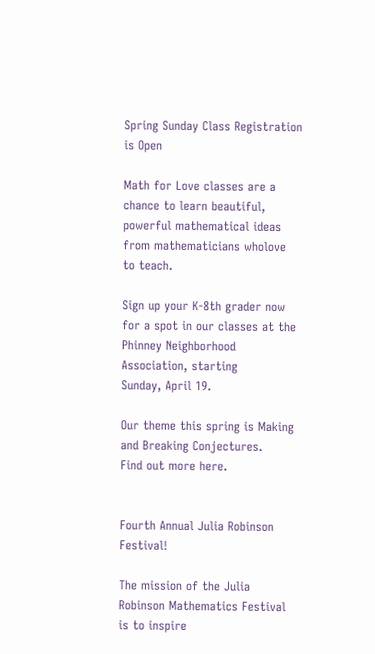Spring Sunday Class Registration is Open

Math for Love classes are a chance to learn beautiful, powerful mathematical ideas from mathematicians wholove to teach.

Sign up your K-8th grader now for a spot in our classes at the Phinney Neighborhood Association, starting
Sunday, April 19.

Our theme this spring is Making and Breaking Conjectures.
Find out more here.


Fourth Annual Julia Robinson Festival!

The mission of the Julia Robinson Mathematics Festival is to inspire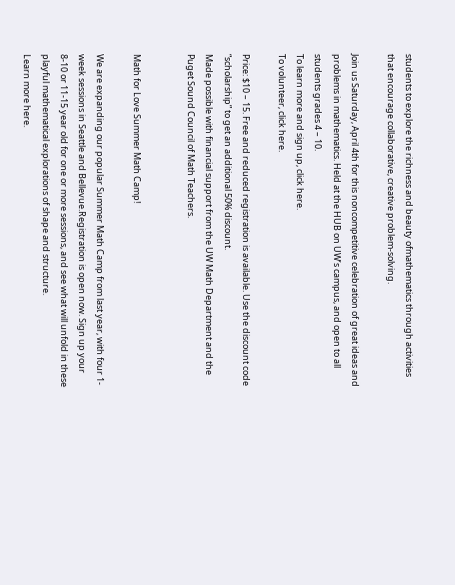students to explore the richness and beauty ofmathematics through activities that encourage collaborative, creative problem-solving.

Join us Saturday, April 4th for this noncompetitive celebration of great ideas and problems in mathematics. Held at the HUB on UW’s campus, and open to all students grades 4 – 10.
To learn more and sign up, click here.
To volunteer, click here.

Price: $10 – 15. Free and reduced registration is available. Use the discount code “scholarship” to get an additional 50% discount.
Made possible with financial support from the UW Math Department and the Puget Sound Council of Math Teachers.


Math for Love Summer Math Camp!

We are expanding our popular Summer Math Camp from last year, with four 1-week sessions in Seattle and Bellevue.Registration is open now. Sign up your 8-10 or 11-15 year old for one or more sessions, and see what will unfold in these playful mathematical explorations of shape and structure.
Learn more here.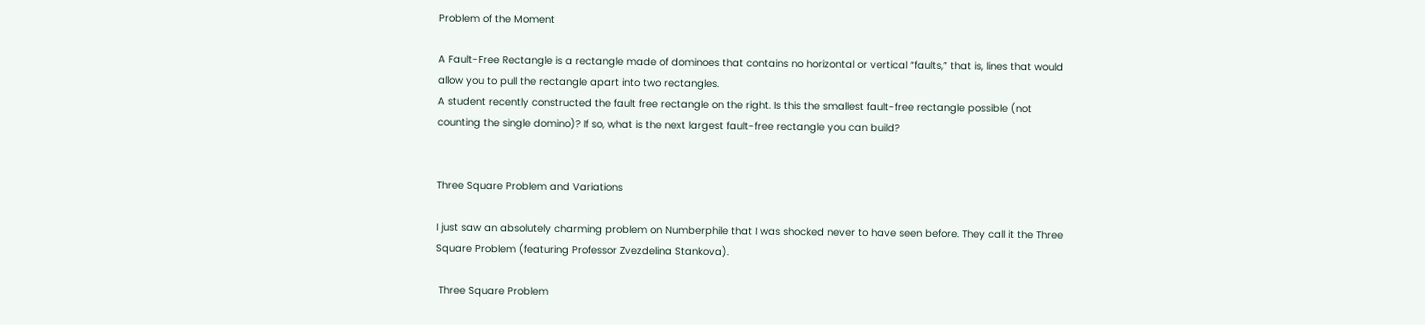Problem of the Moment

A Fault-Free Rectangle is a rectangle made of dominoes that contains no horizontal or vertical “faults,” that is, lines that would allow you to pull the rectangle apart into two rectangles.
A student recently constructed the fault free rectangle on the right. Is this the smallest fault-free rectangle possible (not counting the single domino)? If so, what is the next largest fault-free rectangle you can build?


Three Square Problem and Variations

I just saw an absolutely charming problem on Numberphile that I was shocked never to have seen before. They call it the Three Square Problem (featuring Professor Zvezdelina Stankova).

 Three Square Problem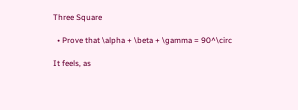Three Square

  • Prove that \alpha + \beta + \gamma = 90^\circ

It feels, as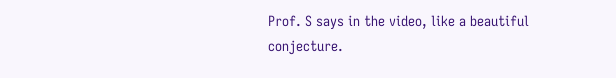Prof. S says in the video, like a beautiful conjecture.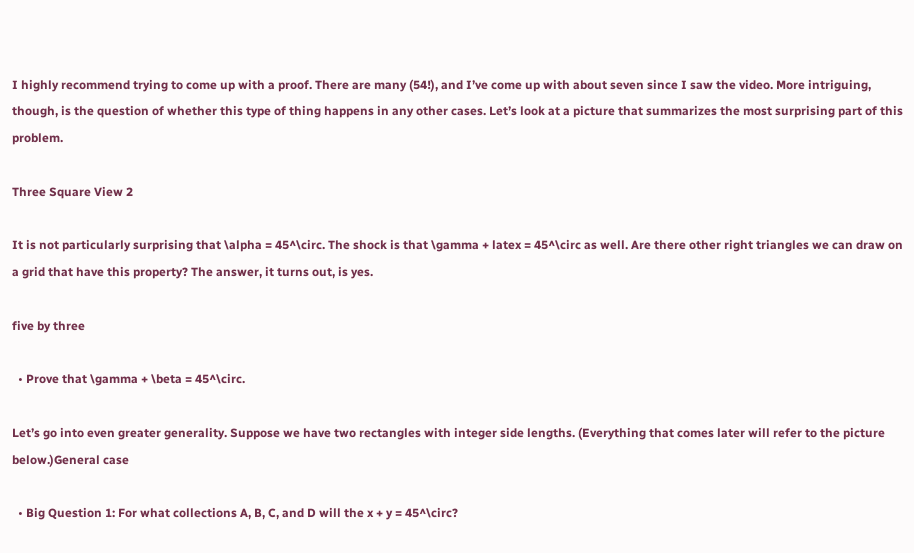I highly recommend trying to come up with a proof. There are many (54!), and I’ve come up with about seven since I saw the video. More intriguing, though, is the question of whether this type of thing happens in any other cases. Let’s look at a picture that summarizes the most surprising part of this problem.

Three Square View 2

It is not particularly surprising that \alpha = 45^\circ. The shock is that \gamma + latex = 45^\circ as well. Are there other right triangles we can draw on a grid that have this property? The answer, it turns out, is yes.

five by three

  • Prove that \gamma + \beta = 45^\circ.

Let’s go into even greater generality. Suppose we have two rectangles with integer side lengths. (Everything that comes later will refer to the picture below.)General case

  • Big Question 1: For what collections A, B, C, and D will the x + y = 45^\circ?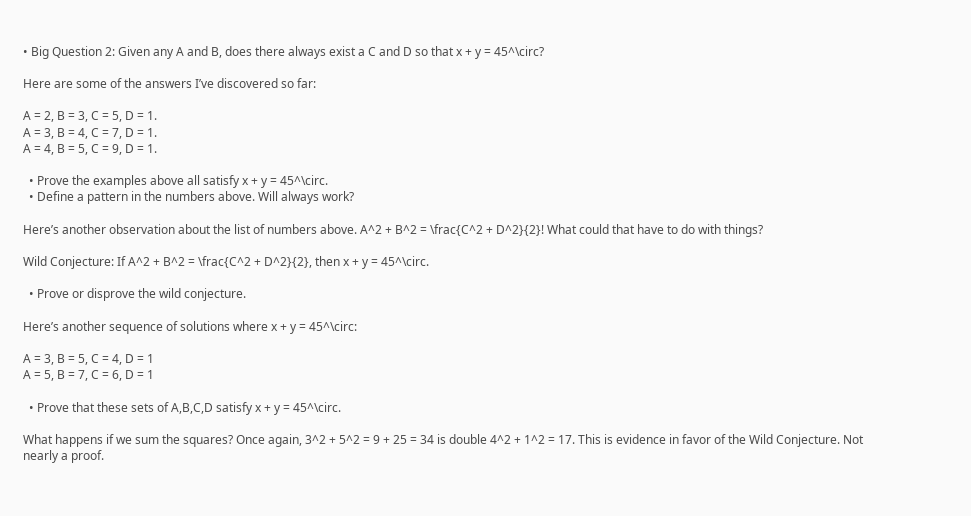• Big Question 2: Given any A and B, does there always exist a C and D so that x + y = 45^\circ?

Here are some of the answers I’ve discovered so far:

A = 2, B = 3, C = 5, D = 1.
A = 3, B = 4, C = 7, D = 1.
A = 4, B = 5, C = 9, D = 1.

  • Prove the examples above all satisfy x + y = 45^\circ.
  • Define a pattern in the numbers above. Will always work?

Here’s another observation about the list of numbers above. A^2 + B^2 = \frac{C^2 + D^2}{2}! What could that have to do with things?

Wild Conjecture: If A^2 + B^2 = \frac{C^2 + D^2}{2}, then x + y = 45^\circ.

  • Prove or disprove the wild conjecture.

Here’s another sequence of solutions where x + y = 45^\circ:

A = 3, B = 5, C = 4, D = 1
A = 5, B = 7, C = 6, D = 1

  • Prove that these sets of A,B,C,D satisfy x + y = 45^\circ.

What happens if we sum the squares? Once again, 3^2 + 5^2 = 9 + 25 = 34 is double 4^2 + 1^2 = 17. This is evidence in favor of the Wild Conjecture. Not nearly a proof.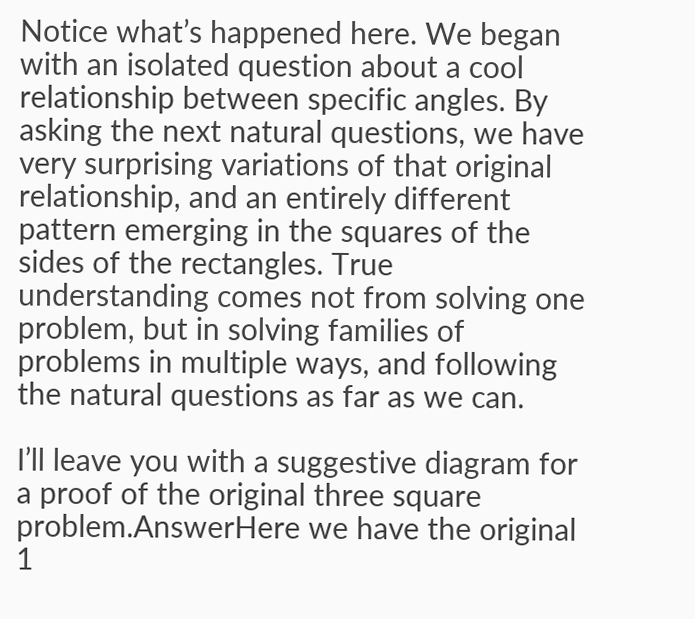Notice what’s happened here. We began with an isolated question about a cool relationship between specific angles. By asking the next natural questions, we have very surprising variations of that original relationship, and an entirely different pattern emerging in the squares of the sides of the rectangles. True understanding comes not from solving one problem, but in solving families of problems in multiple ways, and following the natural questions as far as we can.

I’ll leave you with a suggestive diagram for a proof of the original three square problem.AnswerHere we have the original 1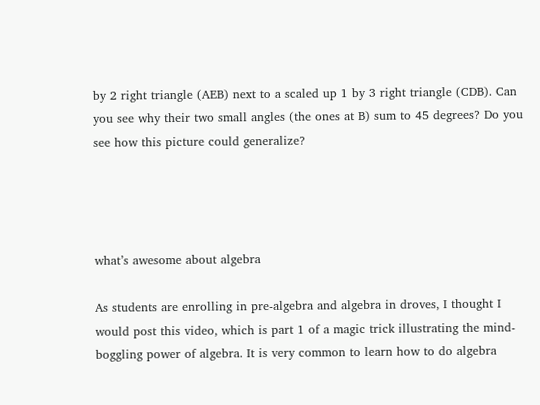by 2 right triangle (AEB) next to a scaled up 1 by 3 right triangle (CDB). Can  you see why their two small angles (the ones at B) sum to 45 degrees? Do you see how this picture could generalize?




what’s awesome about algebra

As students are enrolling in pre-algebra and algebra in droves, I thought I would post this video, which is part 1 of a magic trick illustrating the mind-boggling power of algebra. It is very common to learn how to do algebra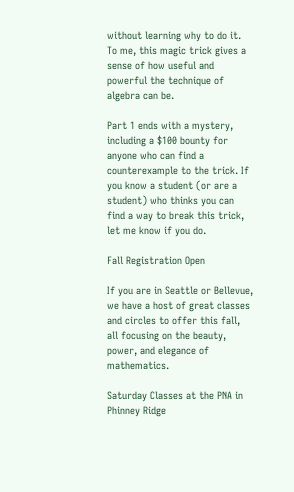without learning why to do it. To me, this magic trick gives a sense of how useful and powerful the technique of algebra can be.

Part 1 ends with a mystery, including a $100 bounty for anyone who can find a counterexample to the trick. If you know a student (or are a student) who thinks you can find a way to break this trick, let me know if you do.

Fall Registration Open

If you are in Seattle or Bellevue, we have a host of great classes and circles to offer this fall, all focusing on the beauty, power, and elegance of mathematics.

Saturday Classes at the PNA in Phinney Ridge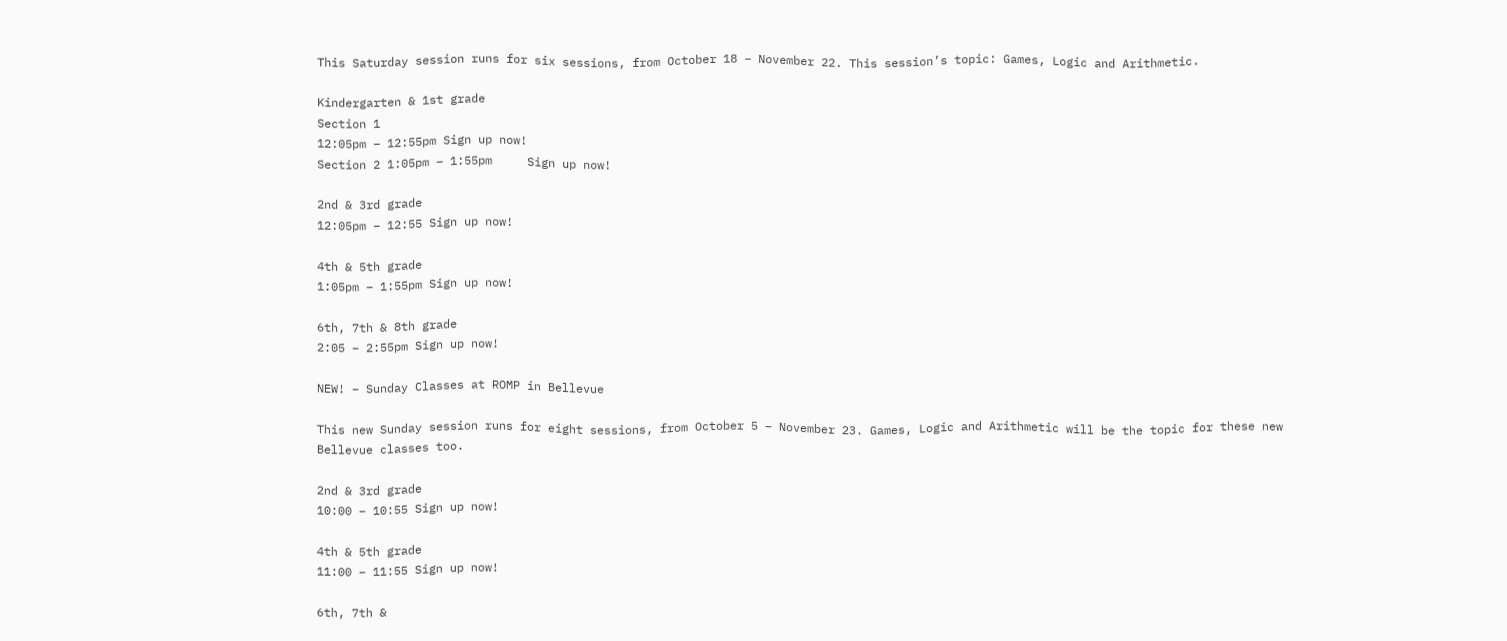This Saturday session runs for six sessions, from October 18 – November 22. This session’s topic: Games, Logic and Arithmetic.

Kindergarten & 1st grade
Section 1
12:05pm – 12:55pm Sign up now!
Section 2 1:05pm – 1:55pm     Sign up now!

2nd & 3rd grade
12:05pm – 12:55 Sign up now!

4th & 5th grade
1:05pm – 1:55pm Sign up now!

6th, 7th & 8th grade
2:05 – 2:55pm Sign up now!

NEW! – Sunday Classes at ROMP in Bellevue

This new Sunday session runs for eight sessions, from October 5 – November 23. Games, Logic and Arithmetic will be the topic for these new Bellevue classes too.

2nd & 3rd grade
10:00 – 10:55 Sign up now!

4th & 5th grade
11:00 – 11:55 Sign up now!

6th, 7th &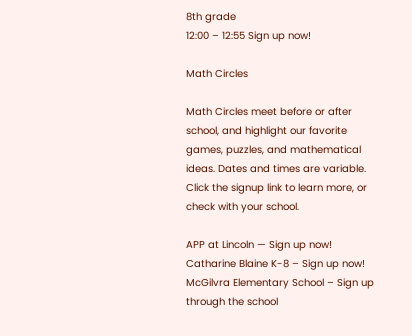8th grade
12:00 – 12:55 Sign up now!

Math Circles

Math Circles meet before or after school, and highlight our favorite games, puzzles, and mathematical ideas. Dates and times are variable. Click the signup link to learn more, or check with your school.

APP at Lincoln — Sign up now!
Catharine Blaine K-8 – Sign up now!
McGilvra Elementary School – Sign up through the school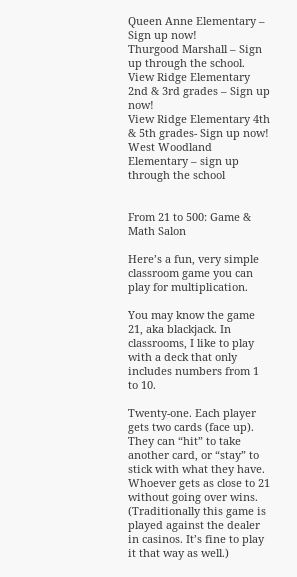Queen Anne Elementary – Sign up now!
Thurgood Marshall – Sign up through the school.
View Ridge Elementary 2nd & 3rd grades – Sign up now!
View Ridge Elementary 4th & 5th grades- Sign up now!
West Woodland Elementary – sign up through the school


From 21 to 500: Game & Math Salon

Here’s a fun, very simple classroom game you can play for multiplication.

You may know the game 21, aka blackjack. In classrooms, I like to play with a deck that only includes numbers from 1 to 10.

Twenty-one. Each player gets two cards (face up). They can “hit” to take another card, or “stay” to stick with what they have. Whoever gets as close to 21 without going over wins. (Traditionally this game is played against the dealer in casinos. It’s fine to play it that way as well.)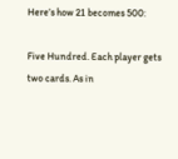Here’s how 21 becomes 500:

Five Hundred. Each player gets two cards. As in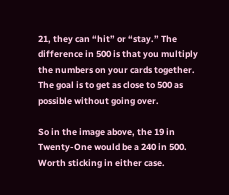21, they can “hit” or “stay.” The difference in 500 is that you multiply the numbers on your cards together. The goal is to get as close to 500 as possible without going over.

So in the image above, the 19 in Twenty-One would be a 240 in 500. Worth sticking in either case.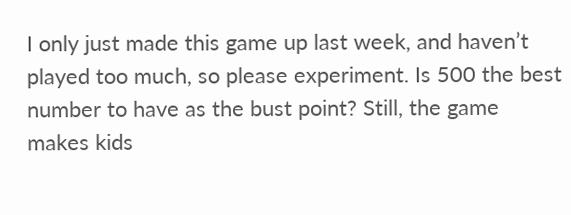I only just made this game up last week, and haven’t played too much, so please experiment. Is 500 the best number to have as the bust point? Still, the game makes kids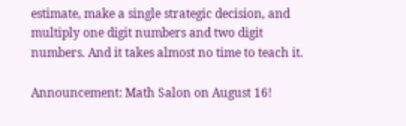estimate, make a single strategic decision, and multiply one digit numbers and two digit numbers. And it takes almost no time to teach it.

Announcement: Math Salon on August 16!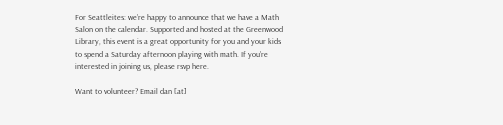For Seattleites: we’re happy to announce that we have a Math Salon on the calendar. Supported and hosted at the Greenwood Library, this event is a great opportunity for you and your kids to spend a Saturday afternoon playing with math. If you’re interested in joining us, please rsvp here.

Want to volunteer? Email dan [at]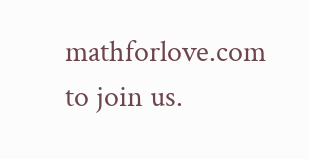mathforlove.com to join us.